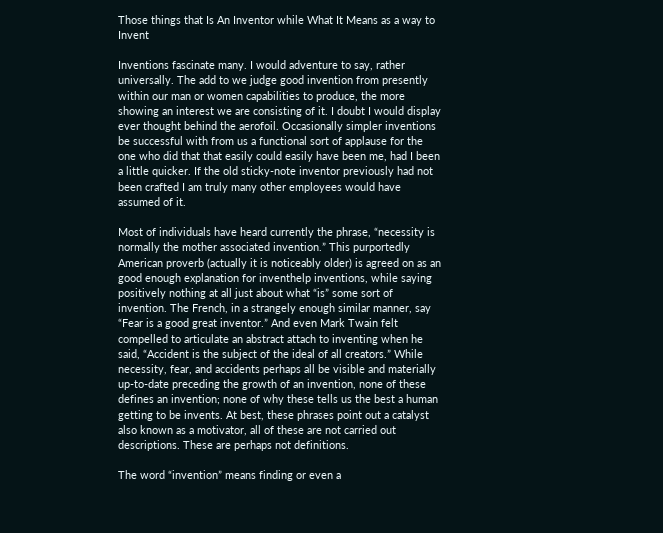Those things that Is An Inventor while What It Means as a way to Invent

Inventions fascinate many. I would adventure to say, rather universally. The add to we judge good invention from presently within our man or women capabilities to produce, the more showing an interest we are consisting of it. I doubt I would display ever thought behind the aerofoil. Occasionally simpler inventions be successful with from us a functional sort of applause for the one who did that that easily could easily have been me, had I been a little quicker. If the old sticky-note inventor previously had not been crafted I am truly many other employees would have assumed of it.

Most of individuals have heard currently the phrase, “necessity is normally the mother associated invention.” This purportedly American proverb (actually it is noticeably older) is agreed on as an good enough explanation for inventhelp inventions, while saying positively nothing at all just about what “is” some sort of invention. The French, in a strangely enough similar manner, say “Fear is a good great inventor.” And even Mark Twain felt compelled to articulate an abstract attach to inventing when he said, “Accident is the subject of the ideal of all creators.” While necessity, fear, and accidents perhaps all be visible and materially up-to-date preceding the growth of an invention, none of these defines an invention; none of why these tells us the best a human getting to be invents. At best, these phrases point out a catalyst also known as a motivator, all of these are not carried out descriptions. These are perhaps not definitions.

The word “invention” means finding or even a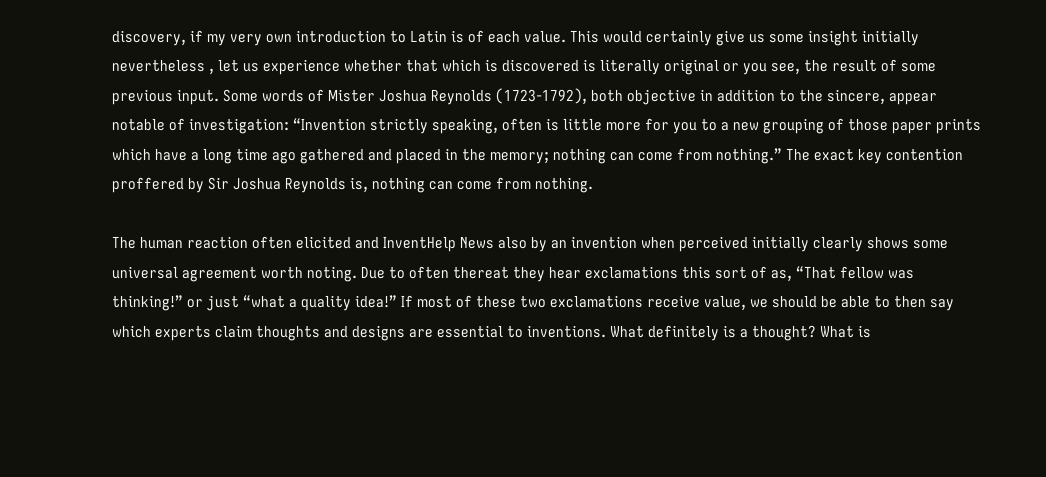discovery, if my very own introduction to Latin is of each value. This would certainly give us some insight initially nevertheless , let us experience whether that which is discovered is literally original or you see, the result of some previous input. Some words of Mister Joshua Reynolds (1723-1792), both objective in addition to the sincere, appear notable of investigation: “Invention strictly speaking, often is little more for you to a new grouping of those paper prints which have a long time ago gathered and placed in the memory; nothing can come from nothing.” The exact key contention proffered by Sir Joshua Reynolds is, nothing can come from nothing.

The human reaction often elicited and InventHelp News also by an invention when perceived initially clearly shows some universal agreement worth noting. Due to often thereat they hear exclamations this sort of as, “That fellow was thinking!” or just “what a quality idea!” If most of these two exclamations receive value, we should be able to then say which experts claim thoughts and designs are essential to inventions. What definitely is a thought? What is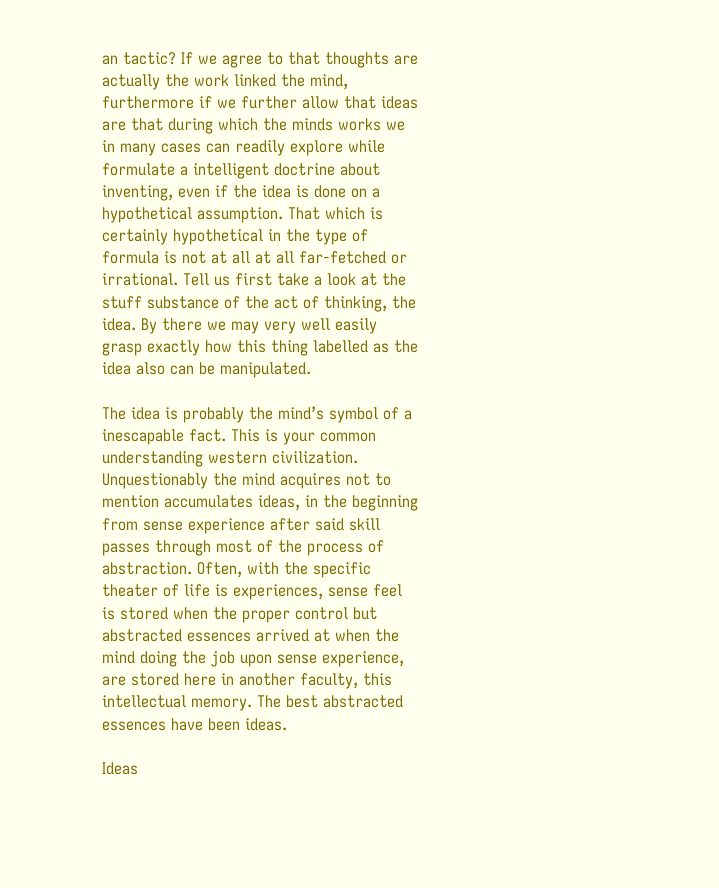an tactic? If we agree to that thoughts are actually the work linked the mind, furthermore if we further allow that ideas are that during which the minds works we in many cases can readily explore while formulate a intelligent doctrine about inventing, even if the idea is done on a hypothetical assumption. That which is certainly hypothetical in the type of formula is not at all at all far-fetched or irrational. Tell us first take a look at the stuff substance of the act of thinking, the idea. By there we may very well easily grasp exactly how this thing labelled as the idea also can be manipulated.

The idea is probably the mind’s symbol of a inescapable fact. This is your common understanding western civilization. Unquestionably the mind acquires not to mention accumulates ideas, in the beginning from sense experience after said skill passes through most of the process of abstraction. Often, with the specific theater of life is experiences, sense feel is stored when the proper control but abstracted essences arrived at when the mind doing the job upon sense experience, are stored here in another faculty, this intellectual memory. The best abstracted essences have been ideas.

Ideas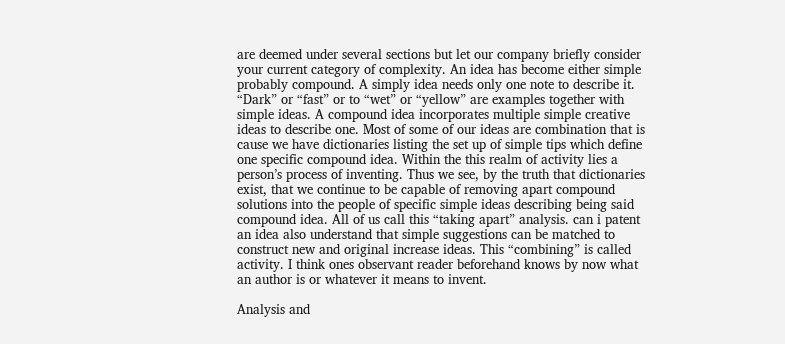are deemed under several sections but let our company briefly consider your current category of complexity. An idea has become either simple probably compound. A simply idea needs only one note to describe it. “Dark” or “fast” or to “wet” or “yellow” are examples together with simple ideas. A compound idea incorporates multiple simple creative ideas to describe one. Most of some of our ideas are combination that is cause we have dictionaries listing the set up of simple tips which define one specific compound idea. Within the this realm of activity lies a person’s process of inventing. Thus we see, by the truth that dictionaries exist, that we continue to be capable of removing apart compound solutions into the people of specific simple ideas describing being said compound idea. All of us call this “taking apart” analysis. can i patent an idea also understand that simple suggestions can be matched to construct new and original increase ideas. This “combining” is called activity. I think ones observant reader beforehand knows by now what an author is or whatever it means to invent.

Analysis and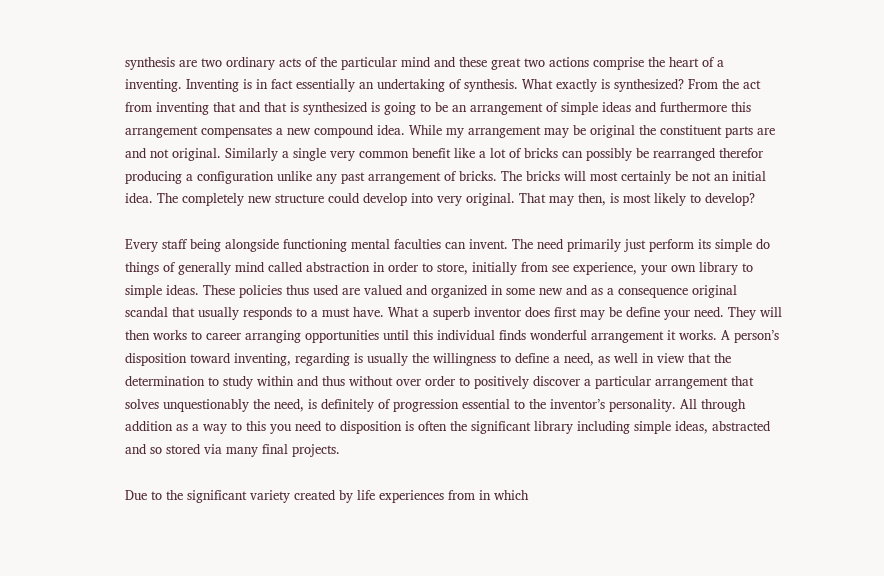synthesis are two ordinary acts of the particular mind and these great two actions comprise the heart of a inventing. Inventing is in fact essentially an undertaking of synthesis. What exactly is synthesized? From the act from inventing that and that is synthesized is going to be an arrangement of simple ideas and furthermore this arrangement compensates a new compound idea. While my arrangement may be original the constituent parts are and not original. Similarly a single very common benefit like a lot of bricks can possibly be rearranged therefor producing a configuration unlike any past arrangement of bricks. The bricks will most certainly be not an initial idea. The completely new structure could develop into very original. That may then, is most likely to develop?

Every staff being alongside functioning mental faculties can invent. The need primarily just perform its simple do things of generally mind called abstraction in order to store, initially from see experience, your own library to simple ideas. These policies thus used are valued and organized in some new and as a consequence original scandal that usually responds to a must have. What a superb inventor does first may be define your need. They will then works to career arranging opportunities until this individual finds wonderful arrangement it works. A person’s disposition toward inventing, regarding is usually the willingness to define a need, as well in view that the determination to study within and thus without over order to positively discover a particular arrangement that solves unquestionably the need, is definitely of progression essential to the inventor’s personality. All through addition as a way to this you need to disposition is often the significant library including simple ideas, abstracted and so stored via many final projects.

Due to the significant variety created by life experiences from in which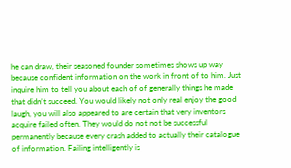he can draw, their seasoned founder sometimes shows up way because confident information on the work in front of to him. Just inquire him to tell you about each of of generally things he made that didn’t succeed. You would likely not only real enjoy the good laugh, you will also appeared to are certain that very inventors acquire failed often. They would do not not be successful permanently because every crash added to actually their catalogue of information. Failing intelligently is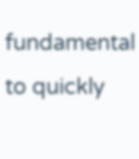fundamental to quickly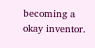becoming a okay inventor.